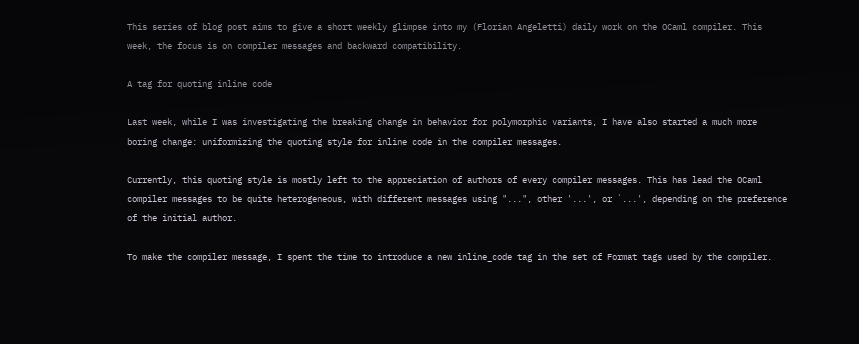This series of blog post aims to give a short weekly glimpse into my (Florian Angeletti) daily work on the OCaml compiler. This week, the focus is on compiler messages and backward compatibility.

A tag for quoting inline code

Last week, while I was investigating the breaking change in behavior for polymorphic variants, I have also started a much more boring change: uniformizing the quoting style for inline code in the compiler messages.

Currently, this quoting style is mostly left to the appreciation of authors of every compiler messages. This has lead the OCaml compiler messages to be quite heterogeneous, with different messages using "...", other '...', or `...', depending on the preference of the initial author.

To make the compiler message, I spent the time to introduce a new inline_code tag in the set of Format tags used by the compiler.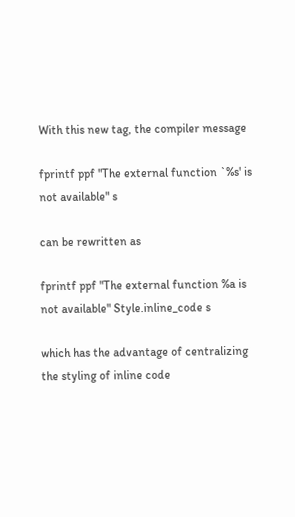With this new tag, the compiler message

fprintf ppf "The external function `%s' is not available" s

can be rewritten as

fprintf ppf "The external function %a is not available" Style.inline_code s

which has the advantage of centralizing the styling of inline code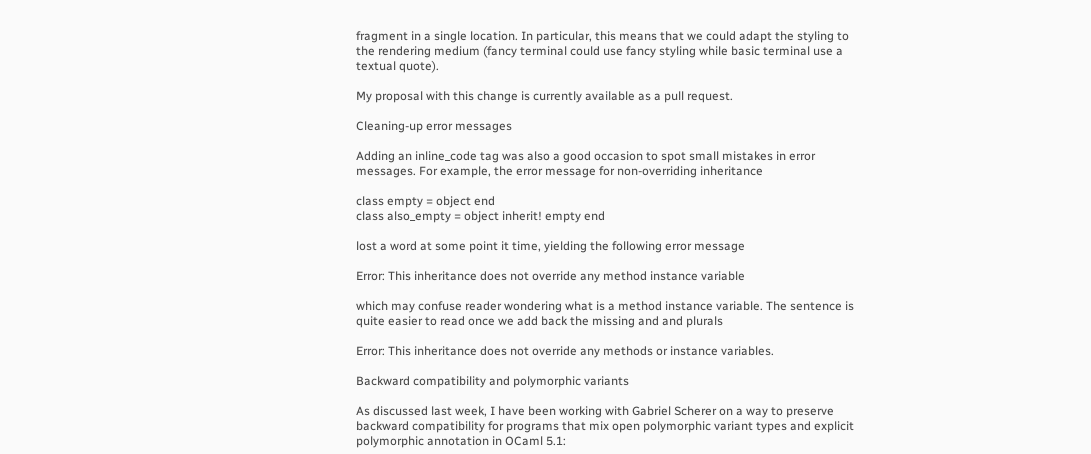fragment in a single location. In particular, this means that we could adapt the styling to the rendering medium (fancy terminal could use fancy styling while basic terminal use a textual quote).

My proposal with this change is currently available as a pull request.

Cleaning-up error messages

Adding an inline_code tag was also a good occasion to spot small mistakes in error messages. For example, the error message for non-overriding inheritance

class empty = object end
class also_empty = object inherit! empty end

lost a word at some point it time, yielding the following error message

Error: This inheritance does not override any method instance variable

which may confuse reader wondering what is a method instance variable. The sentence is quite easier to read once we add back the missing and and plurals

Error: This inheritance does not override any methods or instance variables.

Backward compatibility and polymorphic variants

As discussed last week, I have been working with Gabriel Scherer on a way to preserve backward compatibility for programs that mix open polymorphic variant types and explicit polymorphic annotation in OCaml 5.1: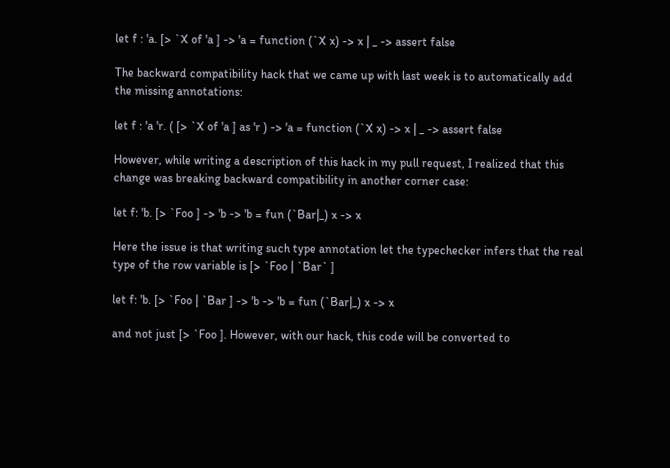let f : 'a. [> `X of 'a ] -> 'a = function (`X x) -> x | _ -> assert false

The backward compatibility hack that we came up with last week is to automatically add the missing annotations:

let f : 'a 'r. ( [> `X of 'a ] as 'r ) -> 'a = function (`X x) -> x | _ -> assert false

However, while writing a description of this hack in my pull request, I realized that this change was breaking backward compatibility in another corner case:

let f: 'b. [> `Foo ] -> 'b -> 'b = fun (`Bar|_) x -> x

Here the issue is that writing such type annotation let the typechecker infers that the real type of the row variable is [> `Foo | `Bar` ]

let f: 'b. [> `Foo | `Bar ] -> 'b -> 'b = fun (`Bar|_) x -> x

and not just [> `Foo ]. However, with our hack, this code will be converted to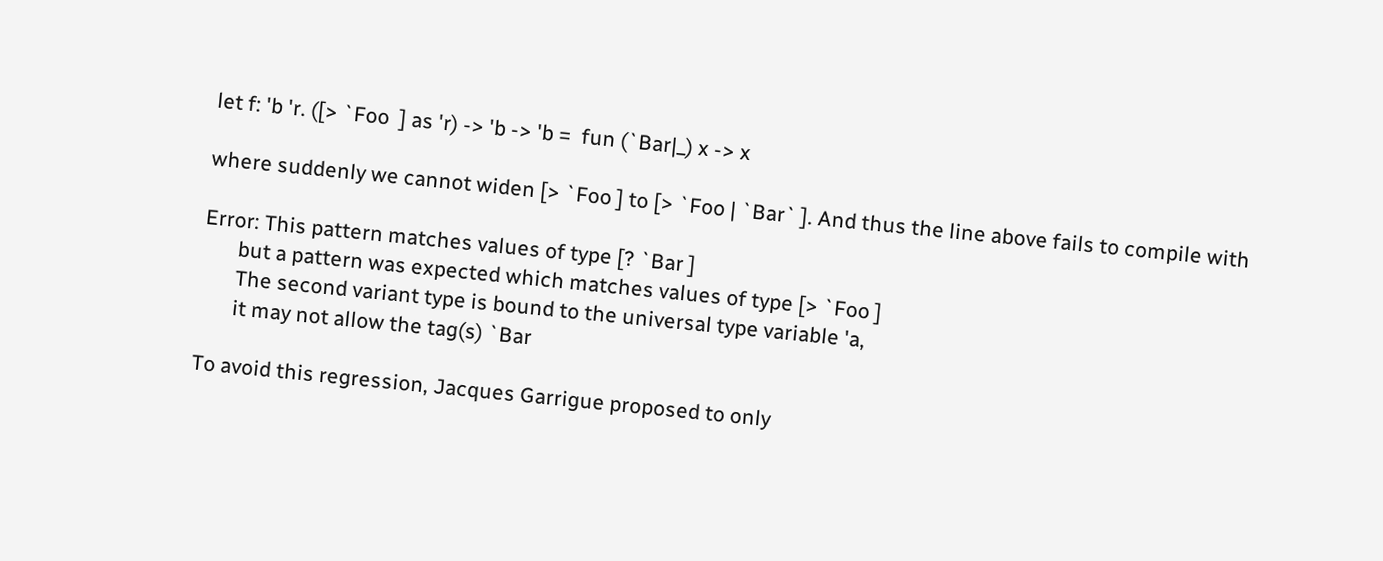let f: 'b 'r. ([> `Foo  ] as 'r) -> 'b -> 'b =  fun (`Bar|_) x -> x

where suddenly we cannot widen [> `Foo ] to [> `Foo | `Bar` ]. And thus the line above fails to compile with

Error: This pattern matches values of type [? `Bar ]
       but a pattern was expected which matches values of type [> `Foo ]
       The second variant type is bound to the universal type variable 'a,
       it may not allow the tag(s) `Bar

To avoid this regression, Jacques Garrigue proposed to only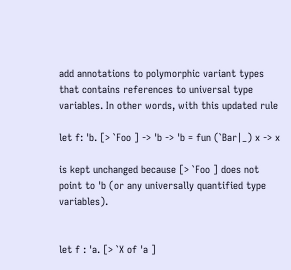add annotations to polymorphic variant types that contains references to universal type variables. In other words, with this updated rule

let f: 'b. [> `Foo ] -> 'b -> 'b = fun (`Bar|_) x -> x

is kept unchanged because [> `Foo ] does not point to 'b (or any universally quantified type variables).


let f : 'a. [> `X of 'a ]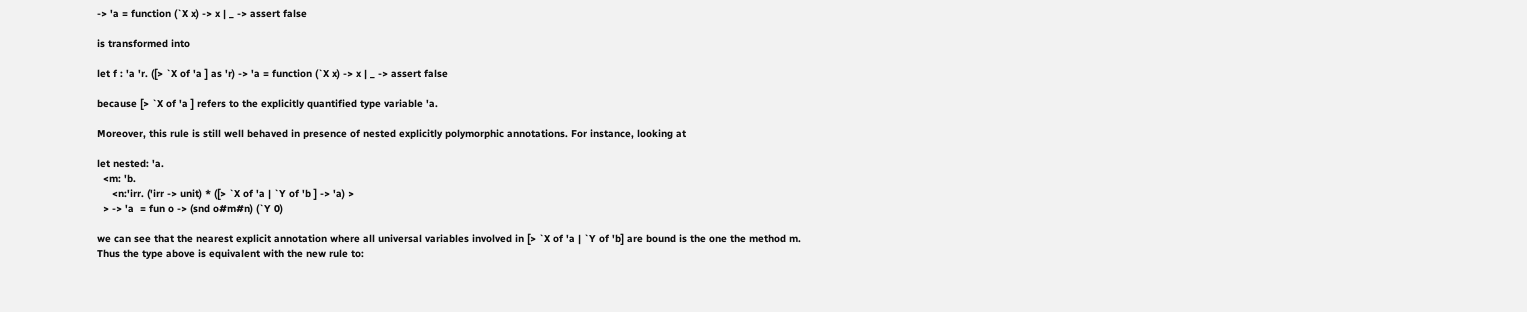-> 'a = function (`X x) -> x | _ -> assert false

is transformed into

let f : 'a 'r. ([> `X of 'a ] as 'r) -> 'a = function (`X x) -> x | _ -> assert false

because [> `X of 'a ] refers to the explicitly quantified type variable 'a.

Moreover, this rule is still well behaved in presence of nested explicitly polymorphic annotations. For instance, looking at

let nested: 'a.
  <m: 'b.
     <n:'irr. ('irr -> unit) * ([> `X of 'a | `Y of 'b ] -> 'a) >
  > -> 'a  = fun o -> (snd o#m#n) (`Y 0)

we can see that the nearest explicit annotation where all universal variables involved in [> `X of 'a | `Y of 'b] are bound is the one the method m. Thus the type above is equivalent with the new rule to: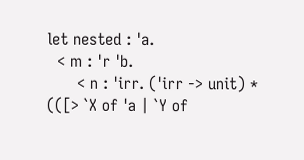let nested : 'a.
  < m : 'r 'b.
      < n : 'irr. ('irr -> unit) * (([> `X of 'a | `Y of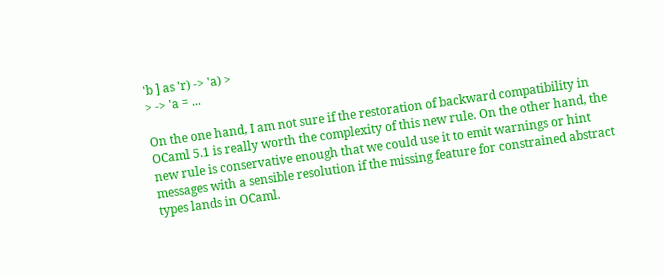'b ] as 'r) -> 'a) >
> -> 'a = ...

On the one hand, I am not sure if the restoration of backward compatibility in OCaml 5.1 is really worth the complexity of this new rule. On the other hand, the new rule is conservative enough that we could use it to emit warnings or hint messages with a sensible resolution if the missing feature for constrained abstract types lands in OCaml.